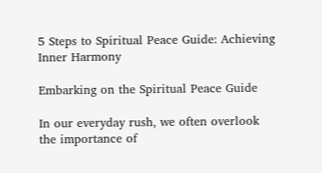5 Steps to Spiritual Peace Guide: Achieving Inner Harmony

Embarking on the Spiritual Peace Guide

In our everyday rush, we often overlook the importance of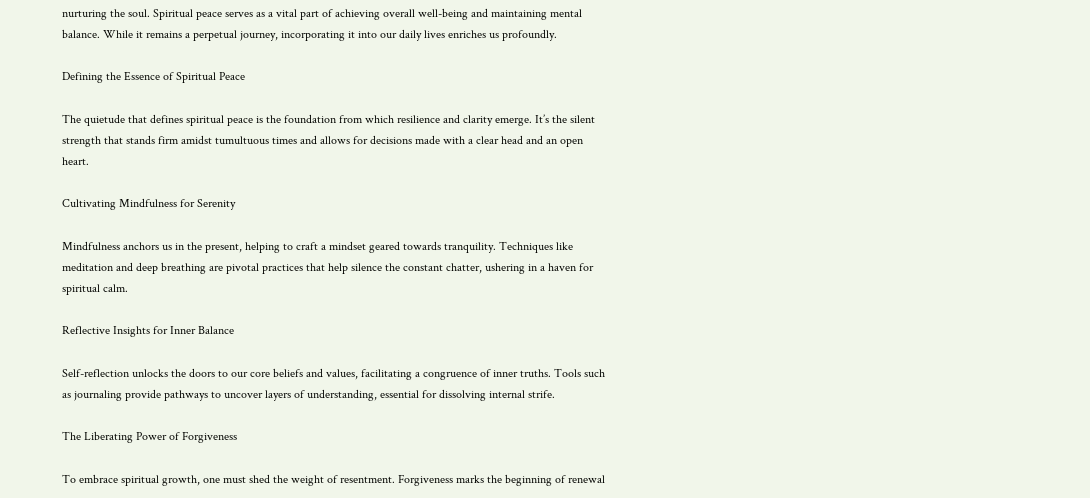nurturing the soul. Spiritual peace serves as a vital part of achieving overall well-being and maintaining mental balance. While it remains a perpetual journey, incorporating it into our daily lives enriches us profoundly.

Defining the Essence of Spiritual Peace

The quietude that defines spiritual peace is the foundation from which resilience and clarity emerge. It’s the silent strength that stands firm amidst tumultuous times and allows for decisions made with a clear head and an open heart.

Cultivating Mindfulness for Serenity

Mindfulness anchors us in the present, helping to craft a mindset geared towards tranquility. Techniques like meditation and deep breathing are pivotal practices that help silence the constant chatter, ushering in a haven for spiritual calm.

Reflective Insights for Inner Balance

Self-reflection unlocks the doors to our core beliefs and values, facilitating a congruence of inner truths. Tools such as journaling provide pathways to uncover layers of understanding, essential for dissolving internal strife.

The Liberating Power of Forgiveness

To embrace spiritual growth, one must shed the weight of resentment. Forgiveness marks the beginning of renewal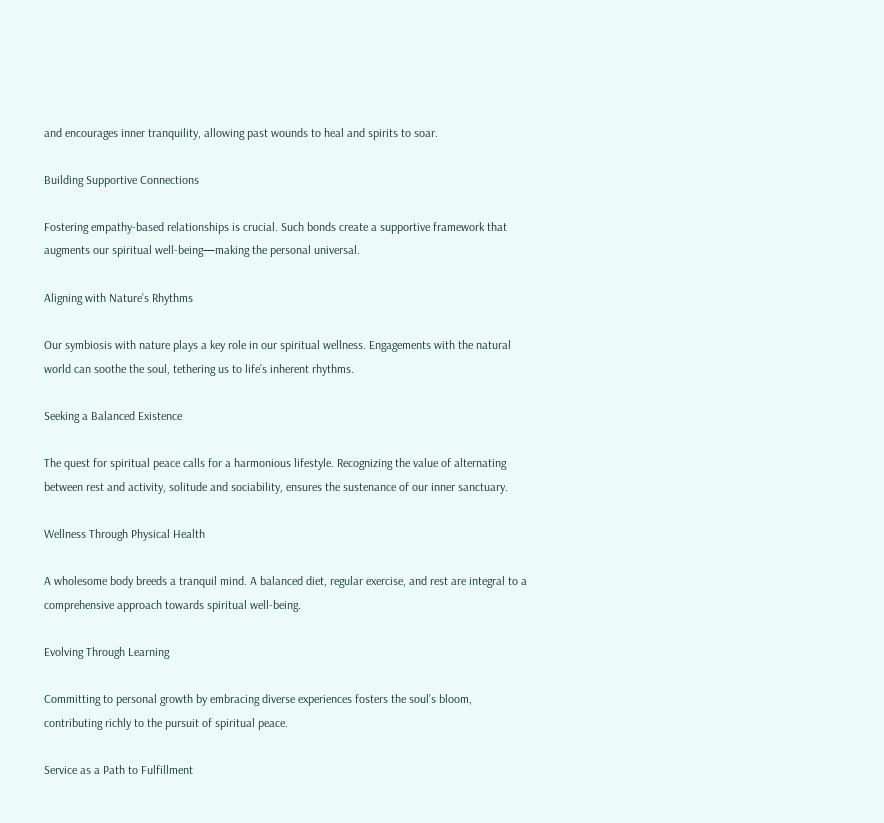and encourages inner tranquility, allowing past wounds to heal and spirits to soar.

Building Supportive Connections

Fostering empathy-based relationships is crucial. Such bonds create a supportive framework that augments our spiritual well-being—making the personal universal.

Aligning with Nature’s Rhythms

Our symbiosis with nature plays a key role in our spiritual wellness. Engagements with the natural world can soothe the soul, tethering us to life’s inherent rhythms.

Seeking a Balanced Existence

The quest for spiritual peace calls for a harmonious lifestyle. Recognizing the value of alternating between rest and activity, solitude and sociability, ensures the sustenance of our inner sanctuary.

Wellness Through Physical Health

A wholesome body breeds a tranquil mind. A balanced diet, regular exercise, and rest are integral to a comprehensive approach towards spiritual well-being.

Evolving Through Learning

Committing to personal growth by embracing diverse experiences fosters the soul’s bloom, contributing richly to the pursuit of spiritual peace.

Service as a Path to Fulfillment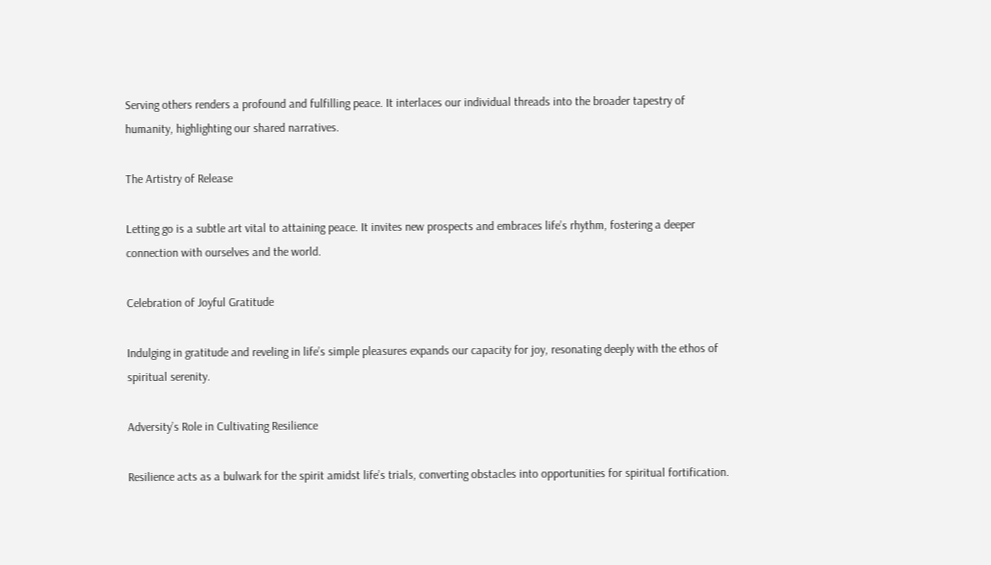Serving others renders a profound and fulfilling peace. It interlaces our individual threads into the broader tapestry of humanity, highlighting our shared narratives.

The Artistry of Release

Letting go is a subtle art vital to attaining peace. It invites new prospects and embraces life’s rhythm, fostering a deeper connection with ourselves and the world.

Celebration of Joyful Gratitude

Indulging in gratitude and reveling in life’s simple pleasures expands our capacity for joy, resonating deeply with the ethos of spiritual serenity.

Adversity’s Role in Cultivating Resilience

Resilience acts as a bulwark for the spirit amidst life’s trials, converting obstacles into opportunities for spiritual fortification.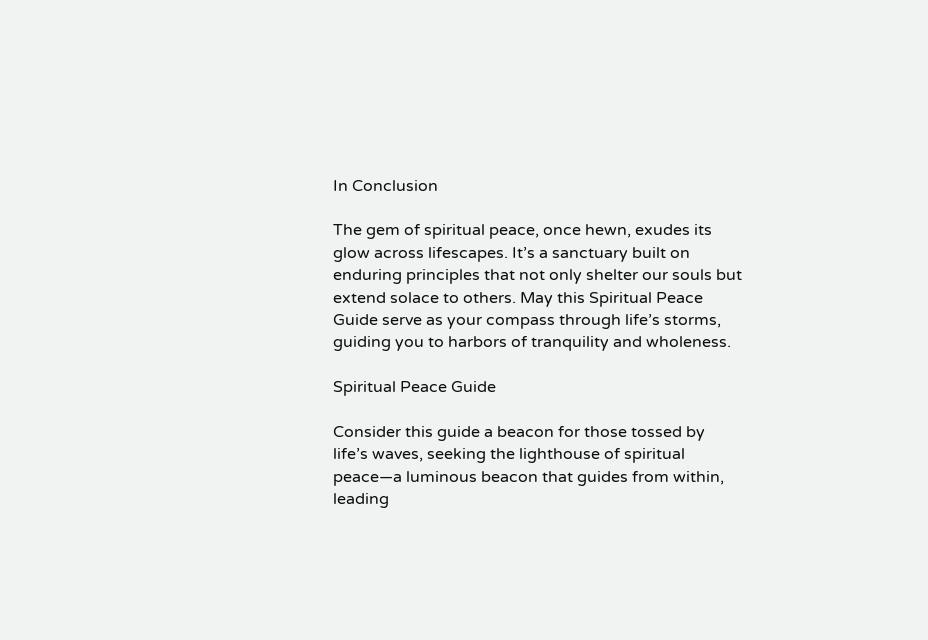In Conclusion

The gem of spiritual peace, once hewn, exudes its glow across lifescapes. It’s a sanctuary built on enduring principles that not only shelter our souls but extend solace to others. May this Spiritual Peace Guide serve as your compass through life’s storms, guiding you to harbors of tranquility and wholeness.

Spiritual Peace Guide

Consider this guide a beacon for those tossed by life’s waves, seeking the lighthouse of spiritual peace—a luminous beacon that guides from within, leading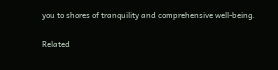you to shores of tranquility and comprehensive well-being.

Related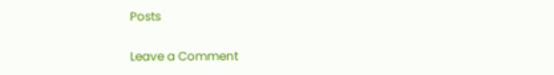Posts

Leave a Comment